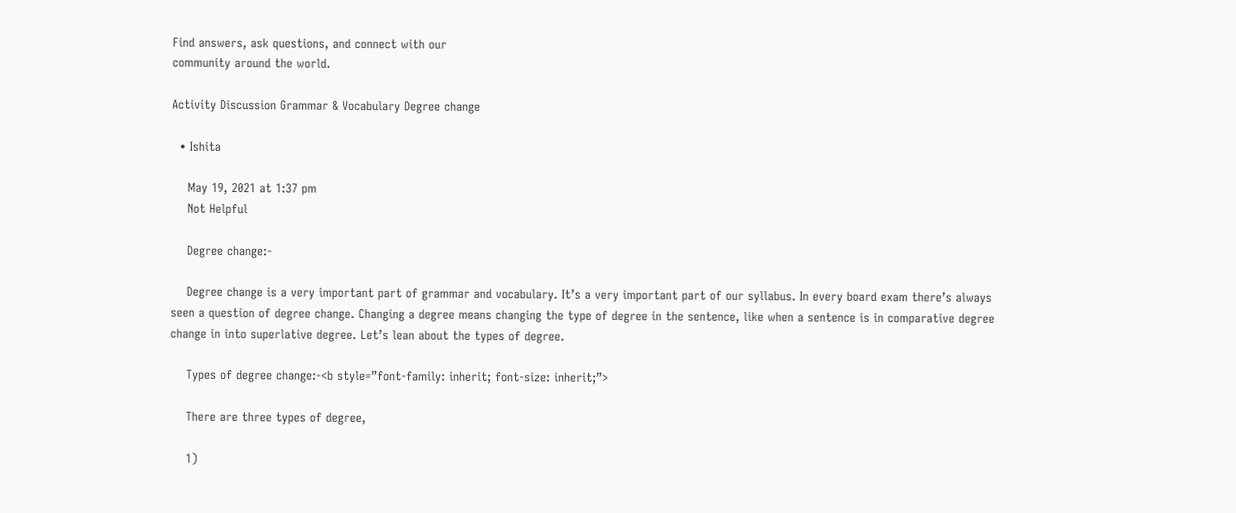Find answers, ask questions, and connect with our
community around the world.

Activity Discussion Grammar & Vocabulary Degree change

  • Ishita

    May 19, 2021 at 1:37 pm
    Not Helpful

    Degree change:-

    Degree change is a very important part of grammar and vocabulary. It’s a very important part of our syllabus. In every board exam there’s always seen a question of degree change. Changing a degree means changing the type of degree in the sentence, like when a sentence is in comparative degree change in into superlative degree. Let’s lean about the types of degree.

    Types of degree change:-<b style=”font-family: inherit; font-size: inherit;”>

    There are three types of degree,

    1)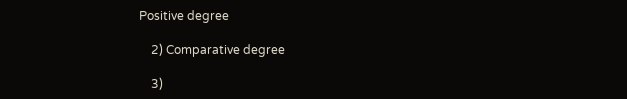Positive degree

    2) Comparative degree

    3)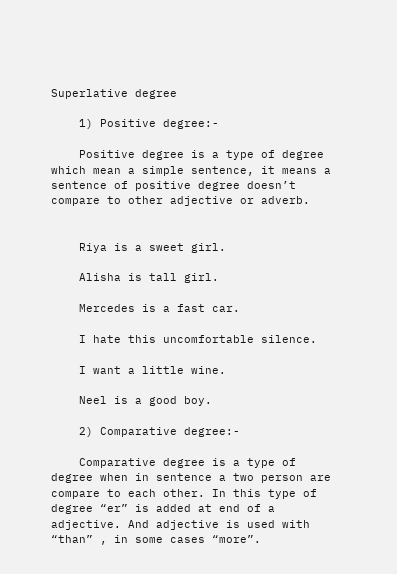Superlative degree

    1) Positive degree:-

    Positive degree is a type of degree which mean a simple sentence, it means a sentence of positive degree doesn’t compare to other adjective or adverb.


    Riya is a sweet girl.

    Alisha is tall girl.

    Mercedes is a fast car.

    I hate this uncomfortable silence.

    I want a little wine.

    Neel is a good boy.

    2) Comparative degree:-

    Comparative degree is a type of degree when in sentence a two person are compare to each other. In this type of degree “er” is added at end of a adjective. And adjective is used with “than” , in some cases “more”.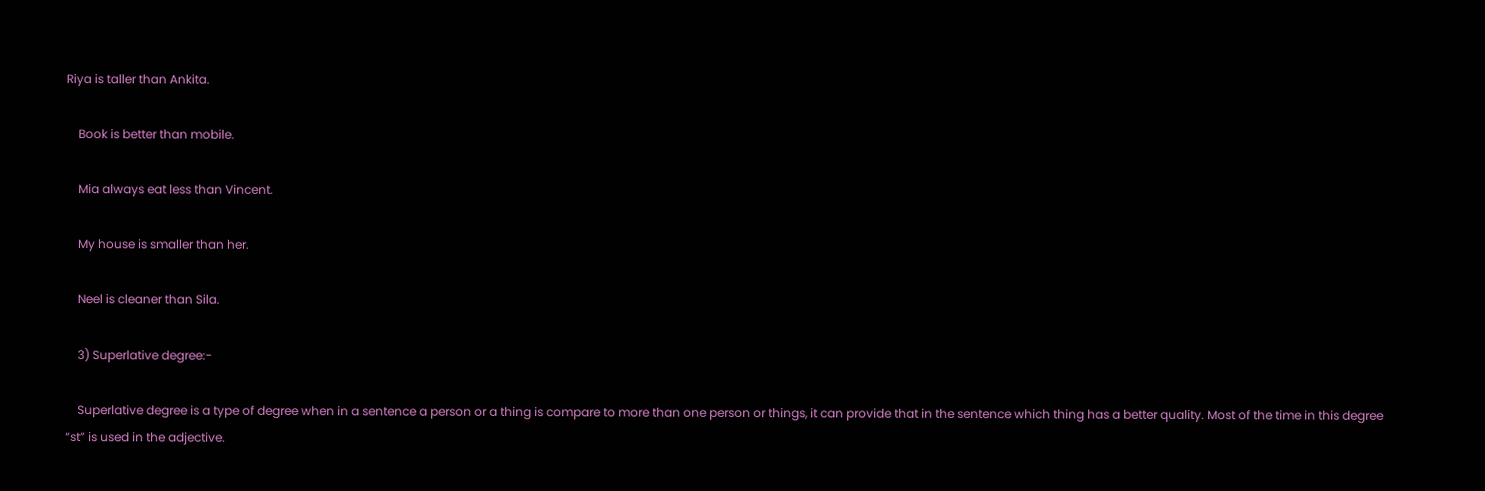Riya is taller than Ankita.

    Book is better than mobile.

    Mia always eat less than Vincent.

    My house is smaller than her.

    Neel is cleaner than Sila.

    3) Superlative degree:-

    Superlative degree is a type of degree when in a sentence a person or a thing is compare to more than one person or things, it can provide that in the sentence which thing has a better quality. Most of the time in this degree “st” is used in the adjective.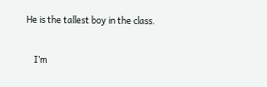He is the tallest boy in the class.

    I’m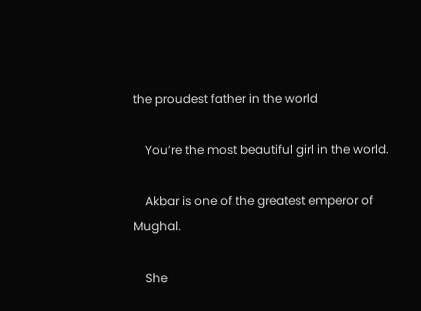the proudest father in the world

    You’re the most beautiful girl in the world.

    Akbar is one of the greatest emperor of Mughal.

    She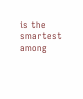is the smartest among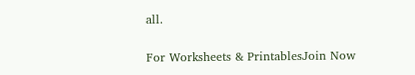all.

For Worksheets & PrintablesJoin Now